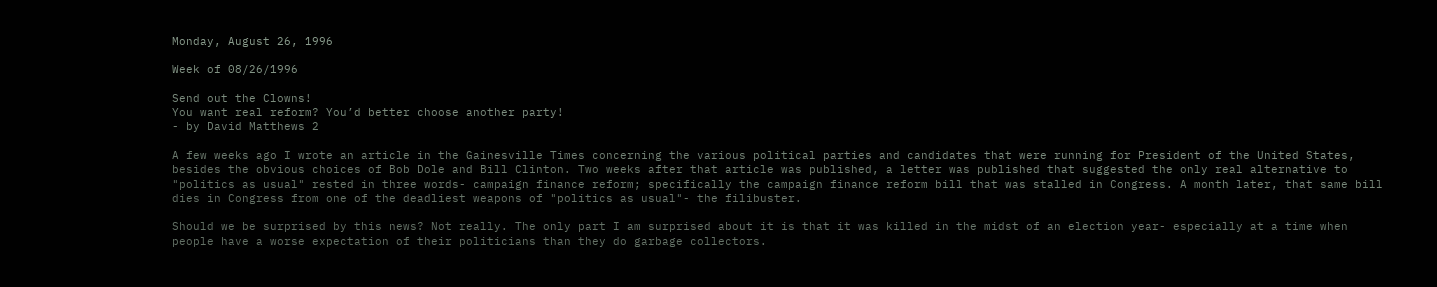Monday, August 26, 1996

Week of 08/26/1996

Send out the Clowns!
You want real reform? You’d better choose another party!
- by David Matthews 2

A few weeks ago I wrote an article in the Gainesville Times concerning the various political parties and candidates that were running for President of the United States, besides the obvious choices of Bob Dole and Bill Clinton. Two weeks after that article was published, a letter was published that suggested the only real alternative to "politics as usual" rested in three words- campaign finance reform; specifically the campaign finance reform bill that was stalled in Congress. A month later, that same bill dies in Congress from one of the deadliest weapons of "politics as usual"- the filibuster.

Should we be surprised by this news? Not really. The only part I am surprised about it is that it was killed in the midst of an election year- especially at a time when people have a worse expectation of their politicians than they do garbage collectors.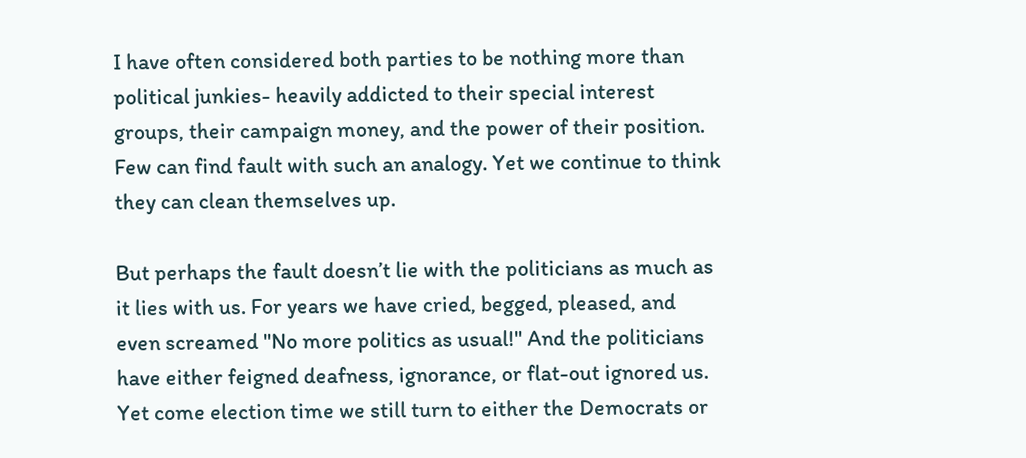I have often considered both parties to be nothing more than political junkies- heavily addicted to their special interest groups, their campaign money, and the power of their position. Few can find fault with such an analogy. Yet we continue to think they can clean themselves up.

But perhaps the fault doesn’t lie with the politicians as much as it lies with us. For years we have cried, begged, pleased, and even screamed "No more politics as usual!" And the politicians have either feigned deafness, ignorance, or flat-out ignored us. Yet come election time we still turn to either the Democrats or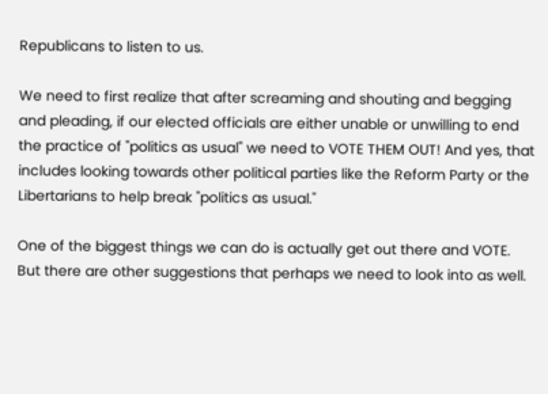Republicans to listen to us.

We need to first realize that after screaming and shouting and begging and pleading, if our elected officials are either unable or unwilling to end the practice of "politics as usual" we need to VOTE THEM OUT! And yes, that includes looking towards other political parties like the Reform Party or the Libertarians to help break "politics as usual."

One of the biggest things we can do is actually get out there and VOTE. But there are other suggestions that perhaps we need to look into as well.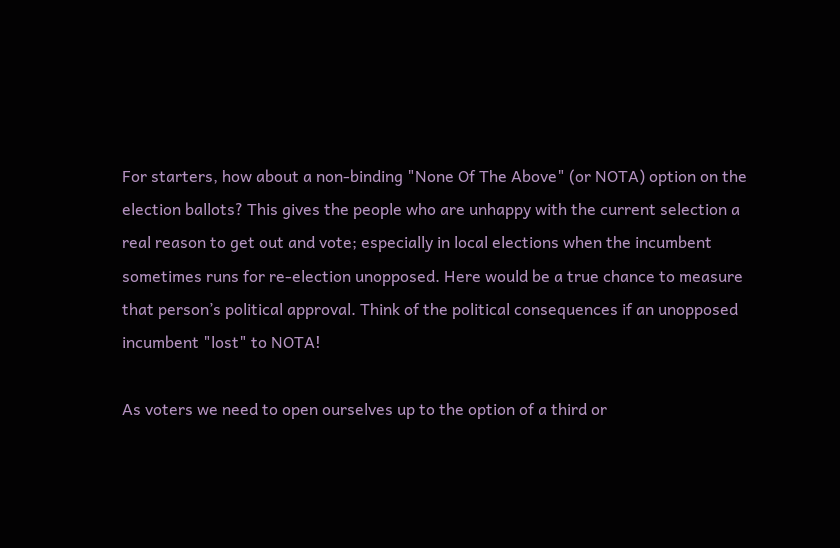For starters, how about a non-binding "None Of The Above" (or NOTA) option on the election ballots? This gives the people who are unhappy with the current selection a real reason to get out and vote; especially in local elections when the incumbent sometimes runs for re-election unopposed. Here would be a true chance to measure that person’s political approval. Think of the political consequences if an unopposed incumbent "lost" to NOTA!

As voters we need to open ourselves up to the option of a third or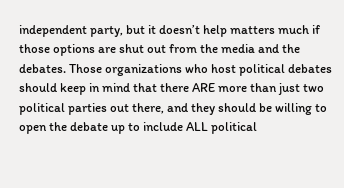independent party, but it doesn’t help matters much if those options are shut out from the media and the debates. Those organizations who host political debates should keep in mind that there ARE more than just two political parties out there, and they should be willing to open the debate up to include ALL political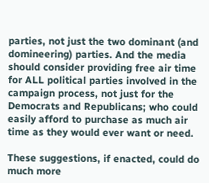parties, not just the two dominant (and domineering) parties. And the media should consider providing free air time for ALL political parties involved in the campaign process, not just for the Democrats and Republicans; who could easily afford to purchase as much air time as they would ever want or need.

These suggestions, if enacted, could do much more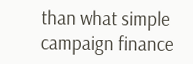than what simple campaign finance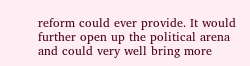reform could ever provide. It would further open up the political arena and could very well bring more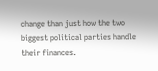change than just how the two biggest political parties handle their finances.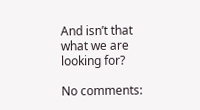And isn’t that what we are looking for?

No comments: